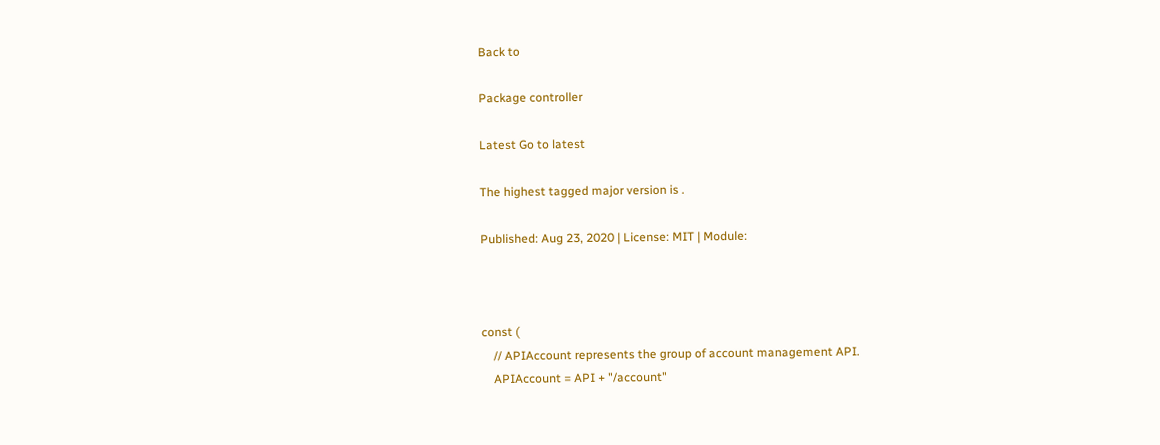Back to

Package controller

Latest Go to latest

The highest tagged major version is .

Published: Aug 23, 2020 | License: MIT | Module:



const (
    // APIAccount represents the group of account management API.
    APIAccount = API + "/account"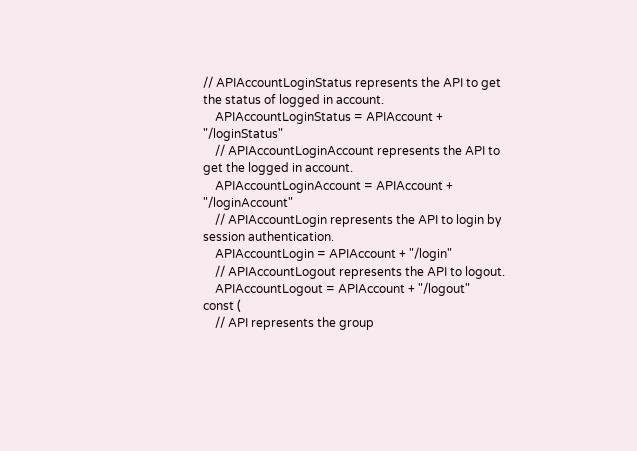// APIAccountLoginStatus represents the API to get the status of logged in account.
    APIAccountLoginStatus = APIAccount + "/loginStatus"
    // APIAccountLoginAccount represents the API to get the logged in account.
    APIAccountLoginAccount = APIAccount + "/loginAccount"
    // APIAccountLogin represents the API to login by session authentication.
    APIAccountLogin = APIAccount + "/login"
    // APIAccountLogout represents the API to logout.
    APIAccountLogout = APIAccount + "/logout"
const (
    // API represents the group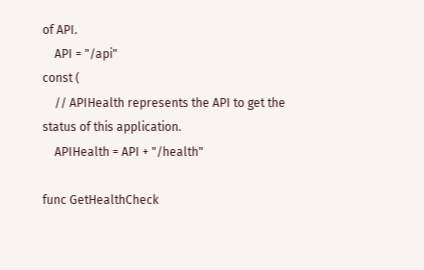of API.
    API = "/api"
const (
    // APIHealth represents the API to get the status of this application.
    APIHealth = API + "/health"

func GetHealthCheck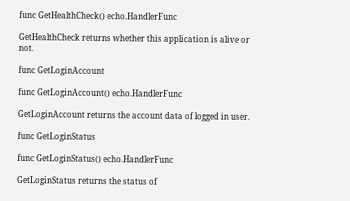func GetHealthCheck() echo.HandlerFunc

GetHealthCheck returns whether this application is alive or not.

func GetLoginAccount

func GetLoginAccount() echo.HandlerFunc

GetLoginAccount returns the account data of logged in user.

func GetLoginStatus

func GetLoginStatus() echo.HandlerFunc

GetLoginStatus returns the status of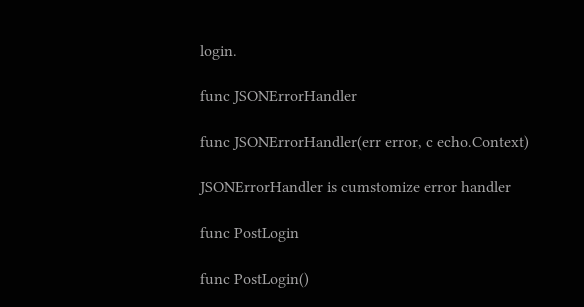login.

func JSONErrorHandler

func JSONErrorHandler(err error, c echo.Context)

JSONErrorHandler is cumstomize error handler

func PostLogin

func PostLogin()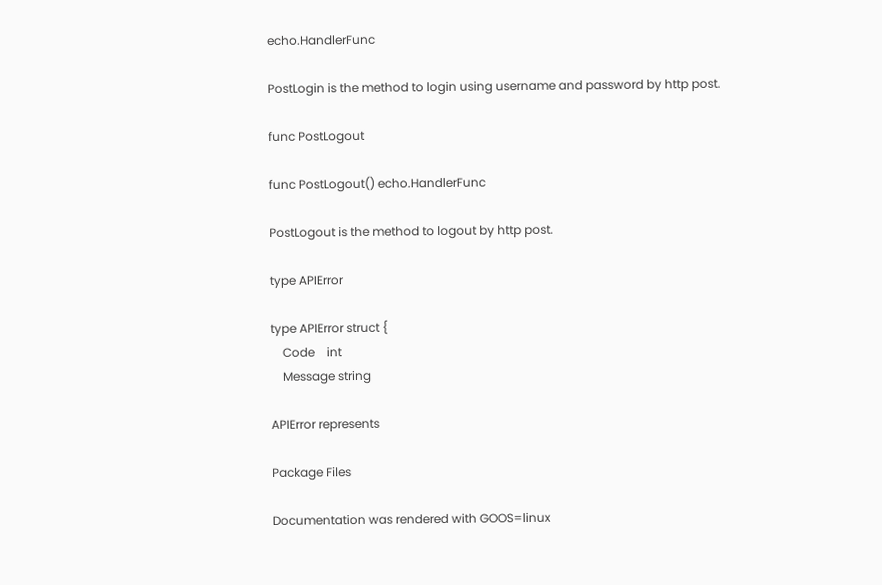echo.HandlerFunc

PostLogin is the method to login using username and password by http post.

func PostLogout

func PostLogout() echo.HandlerFunc

PostLogout is the method to logout by http post.

type APIError

type APIError struct {
    Code    int
    Message string

APIError represents

Package Files

Documentation was rendered with GOOS=linux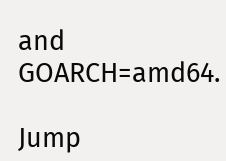and GOARCH=amd64.

Jump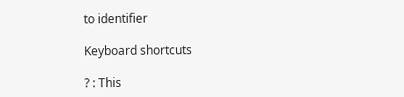to identifier

Keyboard shortcuts

? : This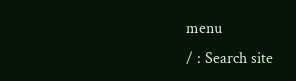menu
/ : Search site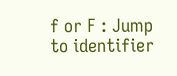f or F : Jump to identifier